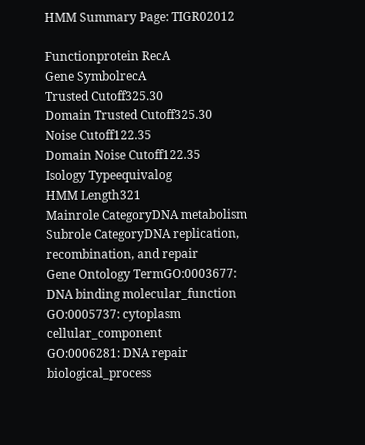HMM Summary Page: TIGR02012

Functionprotein RecA
Gene SymbolrecA
Trusted Cutoff325.30
Domain Trusted Cutoff325.30
Noise Cutoff122.35
Domain Noise Cutoff122.35
Isology Typeequivalog
HMM Length321
Mainrole CategoryDNA metabolism
Subrole CategoryDNA replication, recombination, and repair
Gene Ontology TermGO:0003677: DNA binding molecular_function
GO:0005737: cytoplasm cellular_component
GO:0006281: DNA repair biological_process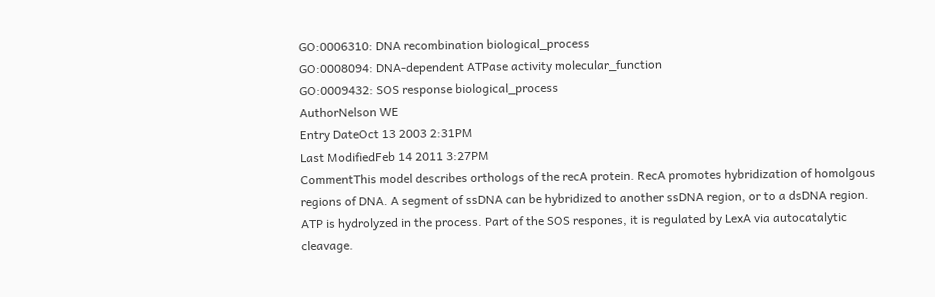GO:0006310: DNA recombination biological_process
GO:0008094: DNA-dependent ATPase activity molecular_function
GO:0009432: SOS response biological_process
AuthorNelson WE
Entry DateOct 13 2003 2:31PM
Last ModifiedFeb 14 2011 3:27PM
CommentThis model describes orthologs of the recA protein. RecA promotes hybridization of homolgous regions of DNA. A segment of ssDNA can be hybridized to another ssDNA region, or to a dsDNA region. ATP is hydrolyzed in the process. Part of the SOS respones, it is regulated by LexA via autocatalytic cleavage.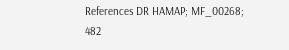References DR HAMAP; MF_00268; 482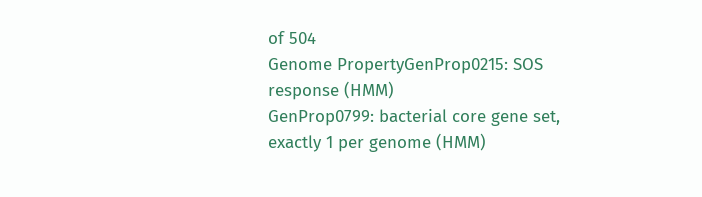of 504
Genome PropertyGenProp0215: SOS response (HMM)
GenProp0799: bacterial core gene set, exactly 1 per genome (HMM)